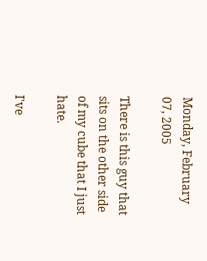Monday, February 07, 2005

There is this guy that sits on the other side of my cube that I just hate.

I've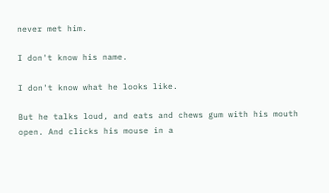never met him.

I don't know his name.

I don't know what he looks like.

But he talks loud, and eats and chews gum with his mouth open. And clicks his mouse in a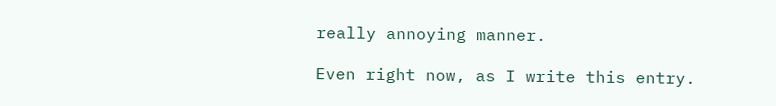really annoying manner.

Even right now, as I write this entry.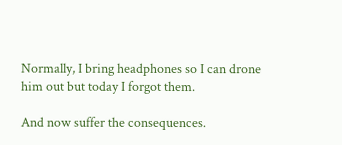Normally, I bring headphones so I can drone him out but today I forgot them.

And now suffer the consequences.